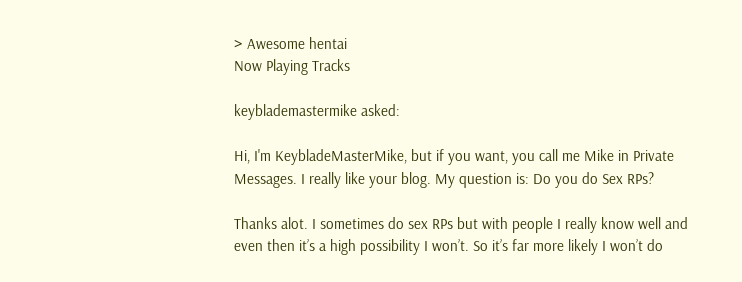> Awesome hentai
Now Playing Tracks

keyblademastermike asked:

Hi, I'm KeybladeMasterMike, but if you want, you call me Mike in Private Messages. I really like your blog. My question is: Do you do Sex RPs?

Thanks alot. I sometimes do sex RPs but with people I really know well and even then it’s a high possibility I won’t. So it’s far more likely I won’t do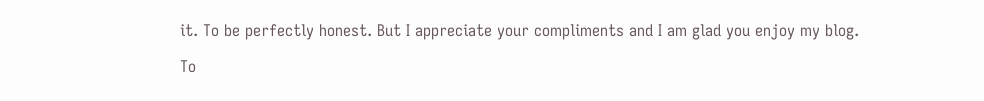it. To be perfectly honest. But I appreciate your compliments and I am glad you enjoy my blog.

To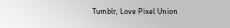Tumblr, Love Pixel Union